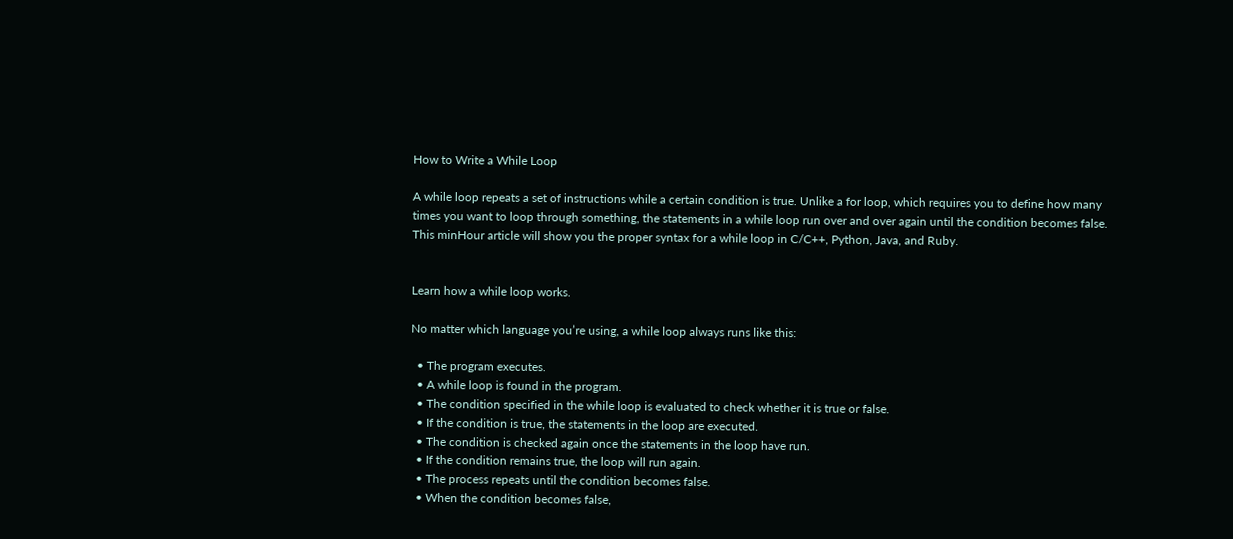How to Write a While Loop

A while loop repeats a set of instructions while a certain condition is true. Unlike a for loop, which requires you to define how many times you want to loop through something, the statements in a while loop run over and over again until the condition becomes false. This minHour article will show you the proper syntax for a while loop in C/C++, Python, Java, and Ruby.


Learn how a while loop works.

No matter which language you’re using, a while loop always runs like this:

  • The program executes.
  • A while loop is found in the program.
  • The condition specified in the while loop is evaluated to check whether it is true or false.
  • If the condition is true, the statements in the loop are executed.
  • The condition is checked again once the statements in the loop have run.
  • If the condition remains true, the loop will run again.
  • The process repeats until the condition becomes false.
  • When the condition becomes false,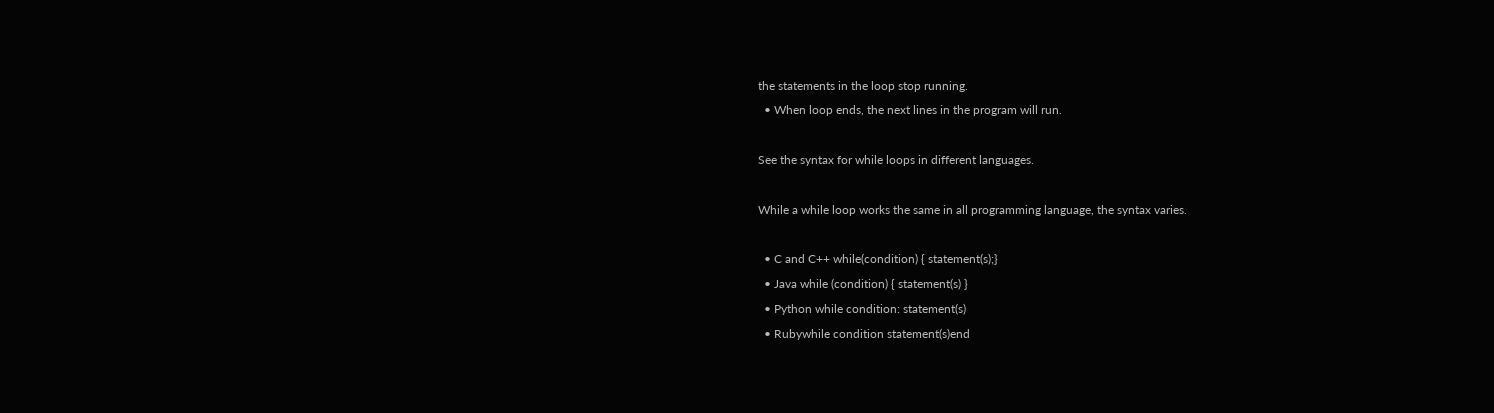the statements in the loop stop running.
  • When loop ends, the next lines in the program will run.

See the syntax for while loops in different languages.

While a while loop works the same in all programming language, the syntax varies.

  • C and C++ while(condition) { statement(s);}
  • Java while (condition) { statement(s) }
  • Python while condition: statement(s)
  • Rubywhile condition statement(s)end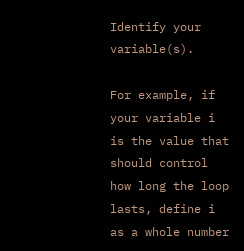Identify your variable(s).

For example, if your variable i is the value that should control how long the loop lasts, define i as a whole number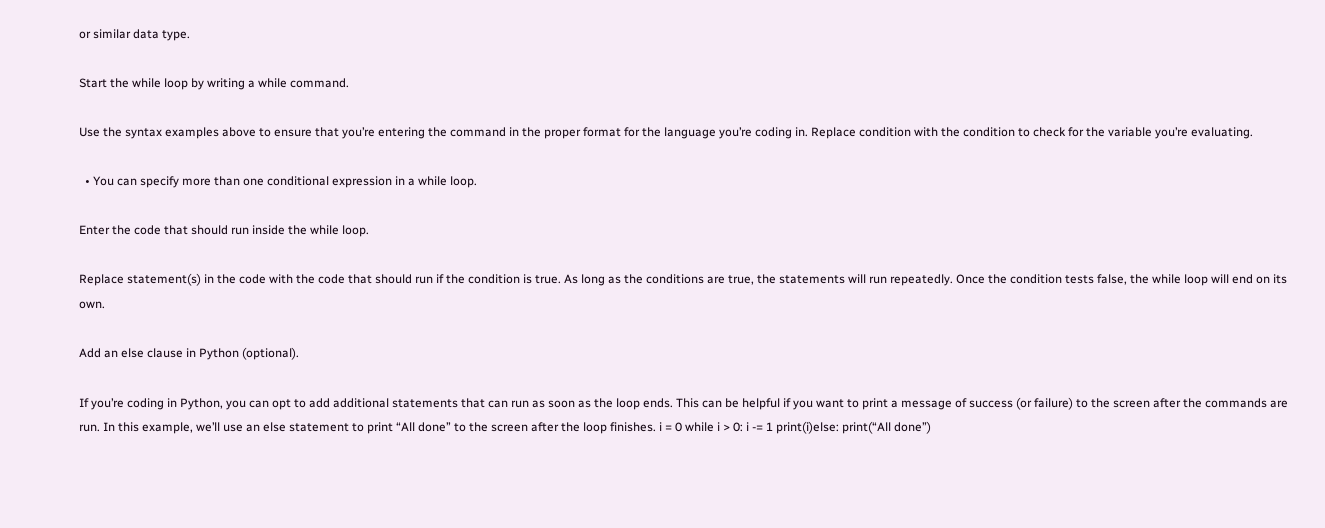or similar data type.

Start the while loop by writing a while command.

Use the syntax examples above to ensure that you’re entering the command in the proper format for the language you’re coding in. Replace condition with the condition to check for the variable you’re evaluating.

  • You can specify more than one conditional expression in a while loop.

Enter the code that should run inside the while loop.

Replace statement(s) in the code with the code that should run if the condition is true. As long as the conditions are true, the statements will run repeatedly. Once the condition tests false, the while loop will end on its own.

Add an else clause in Python (optional).

If you’re coding in Python, you can opt to add additional statements that can run as soon as the loop ends. This can be helpful if you want to print a message of success (or failure) to the screen after the commands are run. In this example, we’ll use an else statement to print “All done” to the screen after the loop finishes. i = 0 while i > 0: i -= 1 print(i)else: print(“All done”)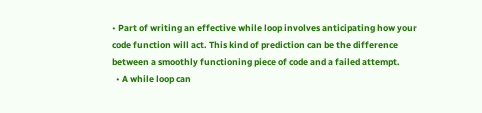• Part of writing an effective while loop involves anticipating how your code function will act. This kind of prediction can be the difference between a smoothly functioning piece of code and a failed attempt.
  • A while loop can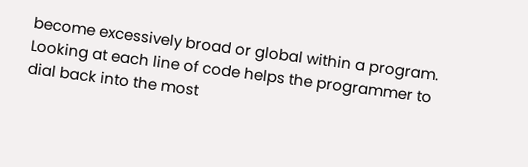become excessively broad or global within a program. Looking at each line of code helps the programmer to dial back into the most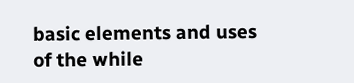basic elements and uses of the while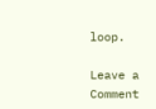loop.

Leave a Comment